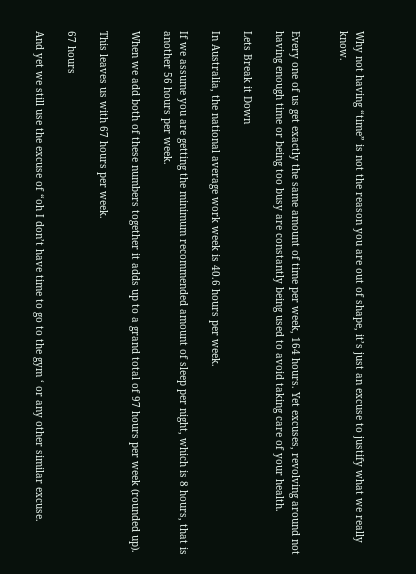Why not having “time” is not the reason you are out of shape, it’s just an excuse to justify what we really know.


Every one of us get exactly the same amount of time per week, 164 hours. Yet excuses, revolving around not having enough time or being too busy are constantly being used to avoid taking care of your health.

Lets Break it Down

In Australia, the national average work week is 40.6 hours per week.

If we assume you are getting the minimum recommended amount of sleep per night, which is 8 hours, that is another 56 hours per week.

When we add both of these numbers together it adds up to a grand total of 97 hours per week (rounded up).

This leaves us with 67 hours per week.

67 hours

And yet we still use the excuse of “oh I don’t have time to go to the gym ‘ or any other similar excuse.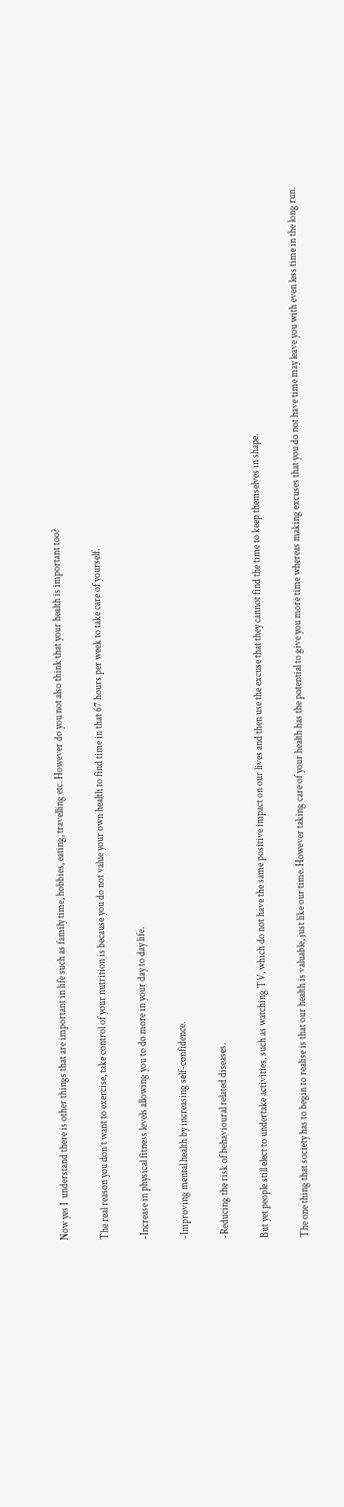Now yes I  understand there is other things that are important in life such as family time, hobbies, eating, travelling etc. However do you not also think that your health is important too?

The real reason you don’t want to exercise, take control of your nutrition is because you do not value your own health to find time in that 67 hours per week to take care of yourself.

-Increase in physical fitness levels allowing you to do more in your day to day life.

-Improving mental health by increasing self-confidence.

-Reducing the risk of behavioural related diseases.

But yet people still elect to undertake activities, such as watching TV, which do not have the same positive impact on our lives and then use the excuse that they cannot find the time to keep themselves in shape.

The one thing that society has to begin to realise is that our health is valuable, just like our time. However taking care of your health has the potential to give you more time whereas making excuses that you do not have time may leave you with even less time in the long run.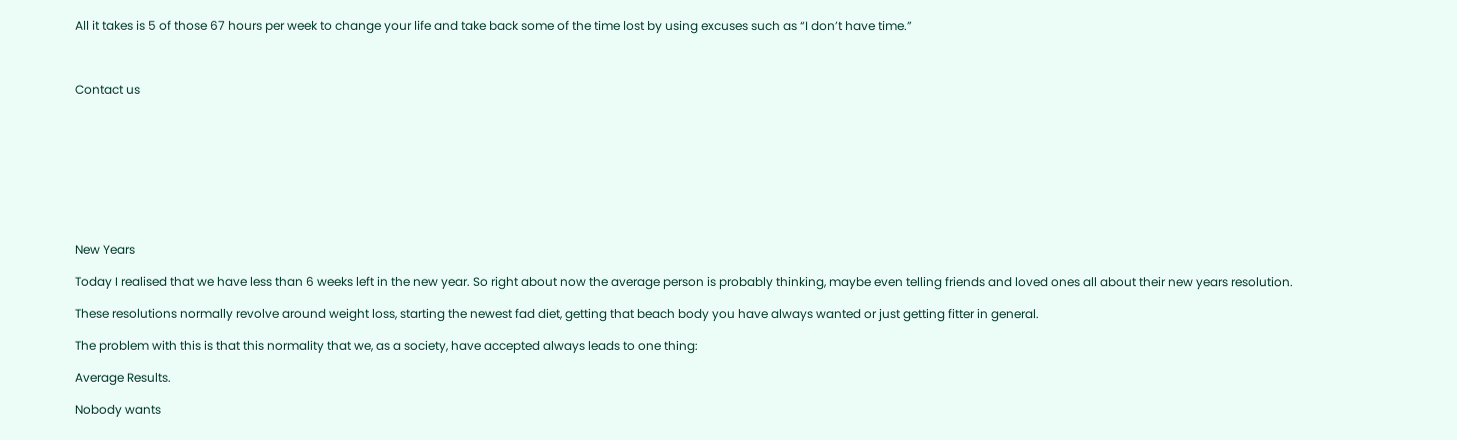All it takes is 5 of those 67 hours per week to change your life and take back some of the time lost by using excuses such as “I don’t have time.”



Contact us









New Years

Today I realised that we have less than 6 weeks left in the new year. So right about now the average person is probably thinking, maybe even telling friends and loved ones all about their new years resolution.

These resolutions normally revolve around weight loss, starting the newest fad diet, getting that beach body you have always wanted or just getting fitter in general.

The problem with this is that this normality that we, as a society, have accepted always leads to one thing:

Average Results.

Nobody wants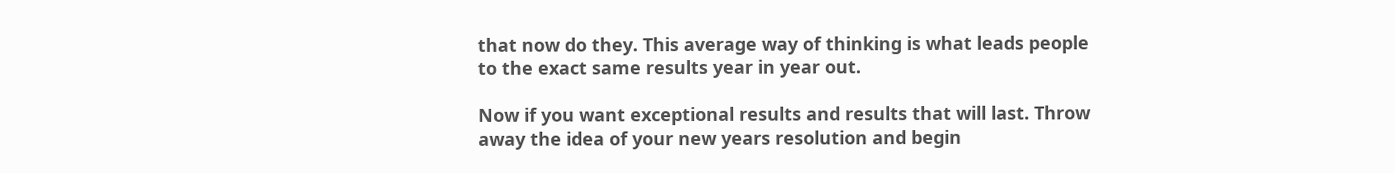that now do they. This average way of thinking is what leads people to the exact same results year in year out.

Now if you want exceptional results and results that will last. Throw away the idea of your new years resolution and begin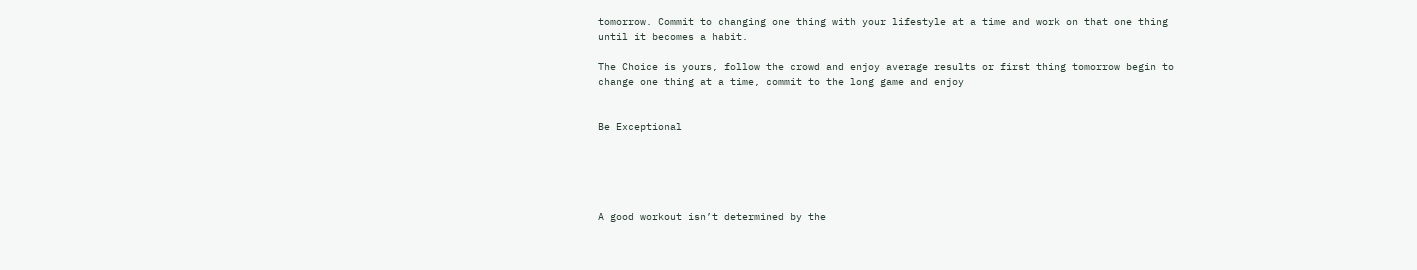tomorrow. Commit to changing one thing with your lifestyle at a time and work on that one thing until it becomes a habit.

The Choice is yours, follow the crowd and enjoy average results or first thing tomorrow begin to change one thing at a time, commit to the long game and enjoy


Be Exceptional





A good workout isn’t determined by the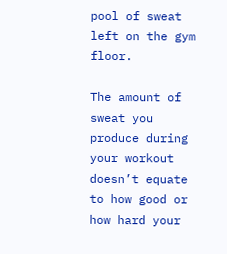pool of sweat left on the gym floor.

The amount of sweat you produce during your workout doesn’t equate to how good or how hard your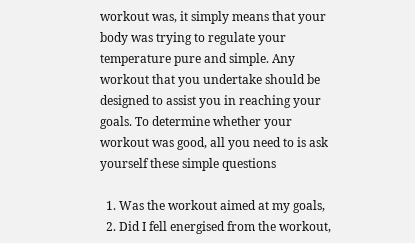workout was, it simply means that your body was trying to regulate your temperature pure and simple. Any workout that you undertake should be designed to assist you in reaching your goals. To determine whether your workout was good, all you need to is ask yourself these simple questions

  1. Was the workout aimed at my goals,
  2. Did I fell energised from the workout,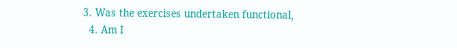3. Was the exercises undertaken functional,
  4. Am I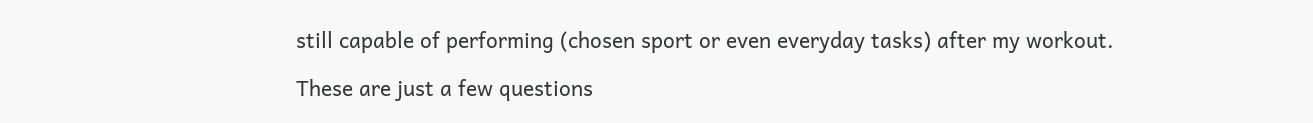still capable of performing (chosen sport or even everyday tasks) after my workout.

These are just a few questions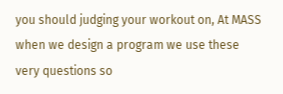you should judging your workout on, At MASS when we design a program we use these very questions so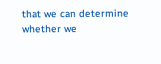that we can determine whether we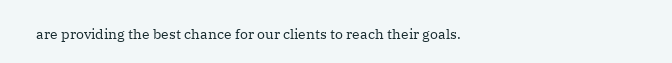are providing the best chance for our clients to reach their goals.